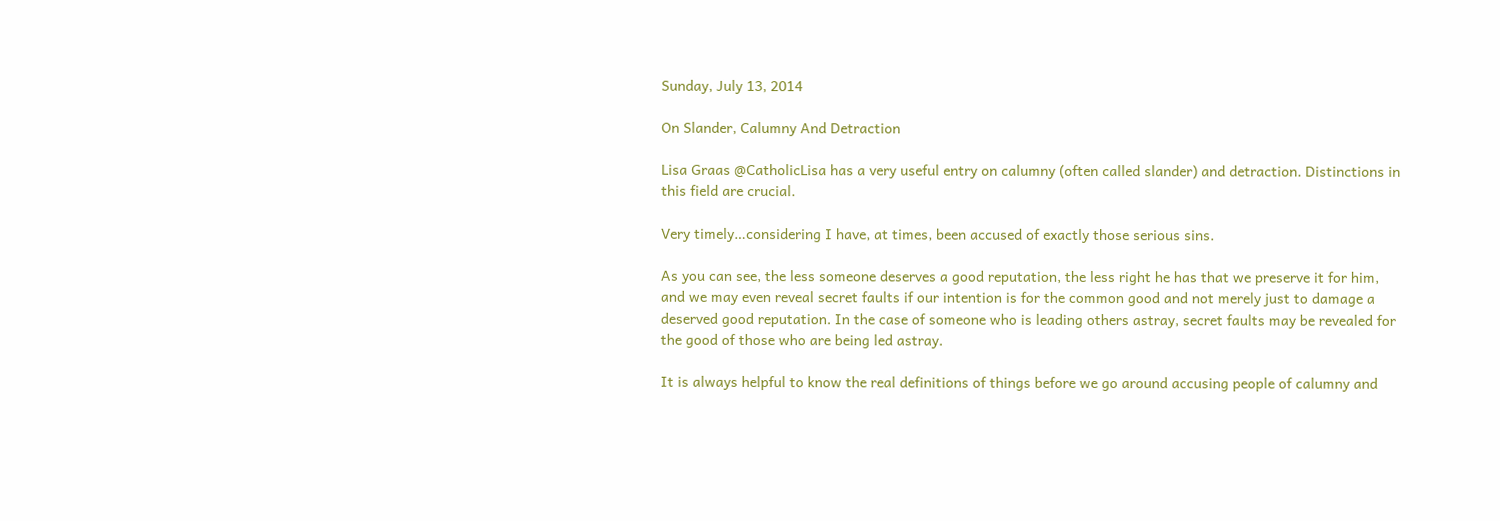Sunday, July 13, 2014

On Slander, Calumny And Detraction

Lisa Graas @CatholicLisa has a very useful entry on calumny (often called slander) and detraction. Distinctions in this field are crucial.

Very timely…considering I have, at times, been accused of exactly those serious sins.

As you can see, the less someone deserves a good reputation, the less right he has that we preserve it for him, and we may even reveal secret faults if our intention is for the common good and not merely just to damage a deserved good reputation. In the case of someone who is leading others astray, secret faults may be revealed for the good of those who are being led astray.

It is always helpful to know the real definitions of things before we go around accusing people of calumny and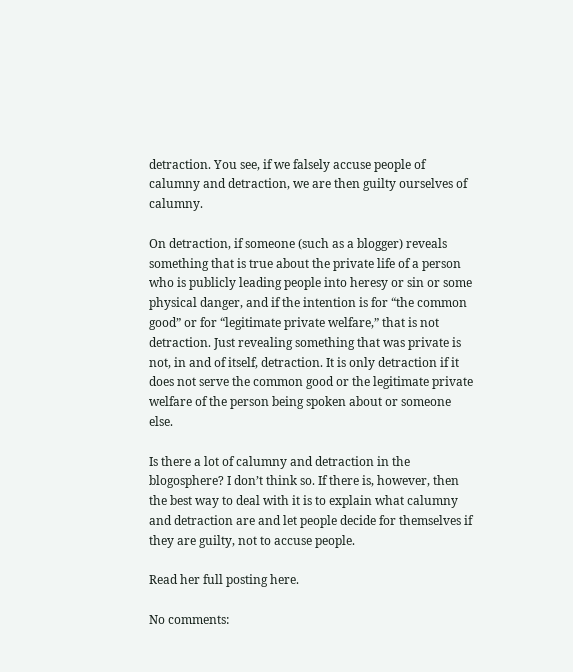detraction. You see, if we falsely accuse people of calumny and detraction, we are then guilty ourselves of calumny.

On detraction, if someone (such as a blogger) reveals something that is true about the private life of a person who is publicly leading people into heresy or sin or some physical danger, and if the intention is for “the common good” or for “legitimate private welfare,” that is not detraction. Just revealing something that was private is not, in and of itself, detraction. It is only detraction if it does not serve the common good or the legitimate private welfare of the person being spoken about or someone else.

Is there a lot of calumny and detraction in the blogosphere? I don’t think so. If there is, however, then the best way to deal with it is to explain what calumny and detraction are and let people decide for themselves if they are guilty, not to accuse people.

Read her full posting here.

No comments: